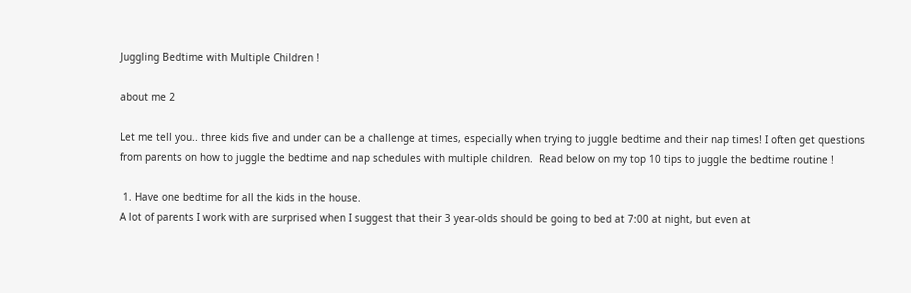Juggling Bedtime with Multiple Children !

about me 2

Let me tell you.. three kids five and under can be a challenge at times, especially when trying to juggle bedtime and their nap times! I often get questions from parents on how to juggle the bedtime and nap schedules with multiple children.  Read below on my top 10 tips to juggle the bedtime routine !

 1. Have one bedtime for all the kids in the house.
A lot of parents I work with are surprised when I suggest that their 3 year-olds should be going to bed at 7:00 at night, but even at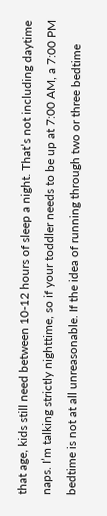that age, kids still need between 10-12 hours of sleep a night. That’s not including daytime naps. I’m talking strictly nighttime, so if your toddler needs to be up at 7:00 AM, a 7:00 PM bedtime is not at all unreasonable. If the idea of running through two or three bedtime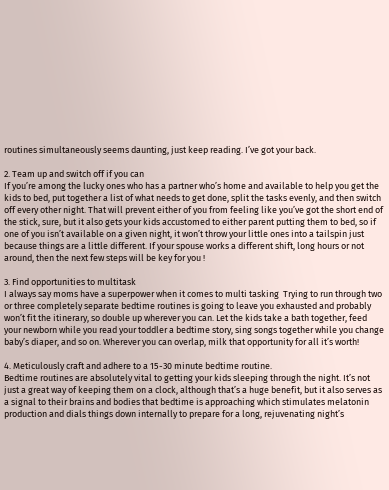routines simultaneously seems daunting, just keep reading. I’ve got your back.

2. Team up and switch off if you can
If you’re among the lucky ones who has a partner who’s home and available to help you get the kids to bed, put together a list of what needs to get done, split the tasks evenly, and then switch off every other night. That will prevent either of you from feeling like you’ve got the short end of the stick, sure, but it also gets your kids accustomed to either parent putting them to bed, so if one of you isn’t available on a given night, it won’t throw your little ones into a tailspin just because things are a little different. If your spouse works a different shift, long hours or not around, then the next few steps will be key for you !

3. Find opportunities to multitask
I always say moms have a superpower when it comes to multi tasking  Trying to run through two or three completely separate bedtime routines is going to leave you exhausted and probably won’t fit the itinerary, so double up wherever you can. Let the kids take a bath together, feed your newborn while you read your toddler a bedtime story, sing songs together while you change baby’s diaper, and so on. Wherever you can overlap, milk that opportunity for all it’s worth!

4. Meticulously craft and adhere to a 15-30 minute bedtime routine.
Bedtime routines are absolutely vital to getting your kids sleeping through the night. It’s not just a great way of keeping them on a clock, although that’s a huge benefit, but it also serves as a signal to their brains and bodies that bedtime is approaching which stimulates melatonin production and dials things down internally to prepare for a long, rejuvenating night’s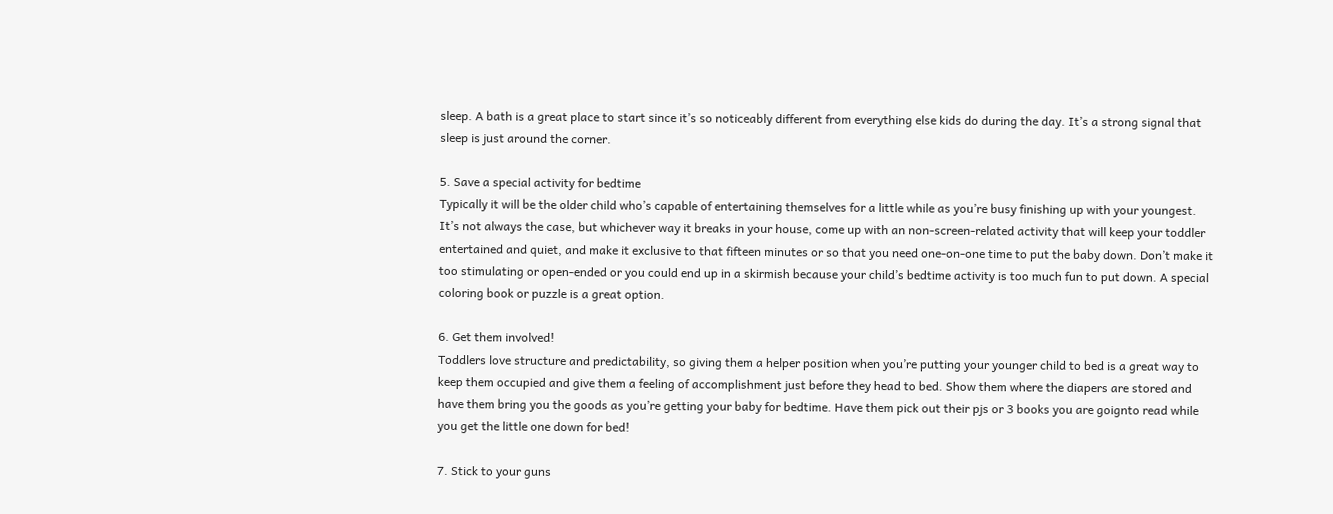sleep. A bath is a great place to start since it’s so noticeably different from everything else kids do during the day. It’s a strong signal that sleep is just around the corner.

5. Save a special activity for bedtime
Typically it will be the older child who’s capable of entertaining themselves for a little while as you’re busy finishing up with your youngest. It’s not always the case, but whichever way it breaks in your house, come up with an non-screen-related activity that will keep your toddler entertained and quiet, and make it exclusive to that fifteen minutes or so that you need one-on-one time to put the baby down. Don’t make it too stimulating or open-ended or you could end up in a skirmish because your child’s bedtime activity is too much fun to put down. A special coloring book or puzzle is a great option.

6. Get them involved!
Toddlers love structure and predictability, so giving them a helper position when you’re putting your younger child to bed is a great way to keep them occupied and give them a feeling of accomplishment just before they head to bed. Show them where the diapers are stored and have them bring you the goods as you’re getting your baby for bedtime. Have them pick out their pjs or 3 books you are goignto read while you get the little one down for bed!

7. Stick to your guns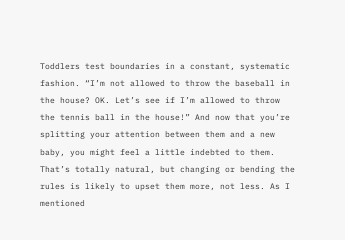Toddlers test boundaries in a constant, systematic fashion. “I’m not allowed to throw the baseball in the house? OK. Let’s see if I’m allowed to throw the tennis ball in the house!” And now that you’re splitting your attention between them and a new baby, you might feel a little indebted to them. That’s totally natural, but changing or bending the rules is likely to upset them more, not less. As I mentioned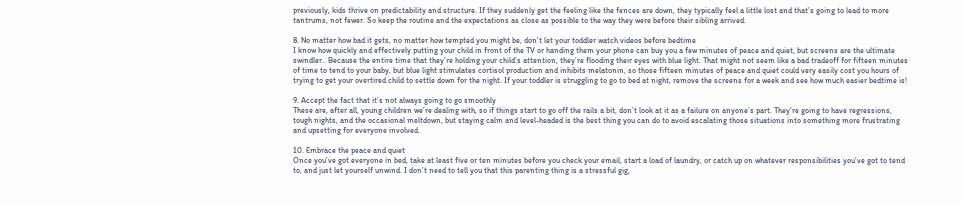previously, kids thrive on predictability and structure. If they suddenly get the feeling like the fences are down, they typically feel a little lost and that’s going to lead to more tantrums, not fewer. So keep the routine and the expectations as close as possible to the way they were before their sibling arrived.

8. No matter how bad it gets, no matter how tempted you might be, don’t let your toddler watch videos before bedtime
I know how quickly and effectively putting your child in front of the TV or handing them your phone can buy you a few minutes of peace and quiet, but screens are the ultimate swindler.. Because the entire time that they’re holding your child’s attention, they’re flooding their eyes with blue light. That might not seem like a bad tradeoff for fifteen minutes of time to tend to your baby, but blue light stimulates cortisol production and inhibits melatonin, so those fifteen minutes of peace and quiet could very easily cost you hours of trying to get your overtired child to settle down for the night. If your toddler is struggling to go to bed at night, remove the screens for a week and see how much easier bedtime is!

9. Accept the fact that it’s not always going to go smoothly
These are, after all, young children we’re dealing with, so if things start to go off the rails a bit, don’t look at it as a failure on anyone’s part. They’re going to have regressions, tough nights, and the occasional meltdown, but staying calm and level-headed is the best thing you can do to avoid escalating those situations into something more frustrating and upsetting for everyone involved.

10. Embrace the peace and quiet
Once you’ve got everyone in bed, take at least five or ten minutes before you check your email, start a load of laundry, or catch up on whatever responsibilities you’ve got to tend to, and just let yourself unwind. I don’t need to tell you that this parenting thing is a stressful gig,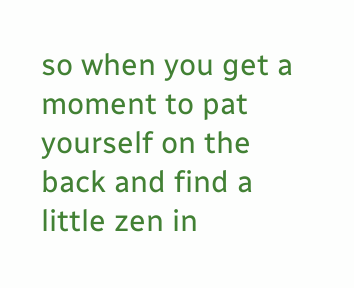so when you get a moment to pat yourself on the back and find a little zen in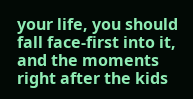your life, you should fall face-first into it, and the moments right after the kids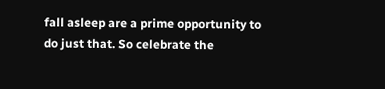fall asleep are a prime opportunity to do just that. So celebrate the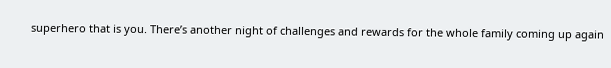superhero that is you. There’s another night of challenges and rewards for the whole family coming up again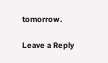tomorrow.

Leave a Reply